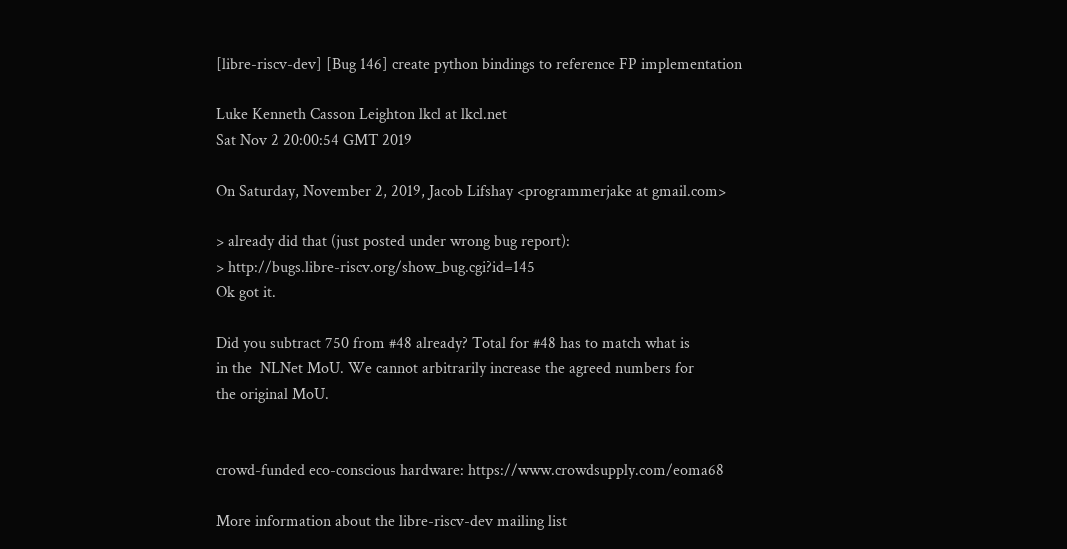[libre-riscv-dev] [Bug 146] create python bindings to reference FP implementation

Luke Kenneth Casson Leighton lkcl at lkcl.net
Sat Nov 2 20:00:54 GMT 2019

On Saturday, November 2, 2019, Jacob Lifshay <programmerjake at gmail.com>

> already did that (just posted under wrong bug report):
> http://bugs.libre-riscv.org/show_bug.cgi?id=145
Ok got it.

Did you subtract 750 from #48 already? Total for #48 has to match what is
in the  NLNet MoU. We cannot arbitrarily increase the agreed numbers for
the original MoU.


crowd-funded eco-conscious hardware: https://www.crowdsupply.com/eoma68

More information about the libre-riscv-dev mailing list